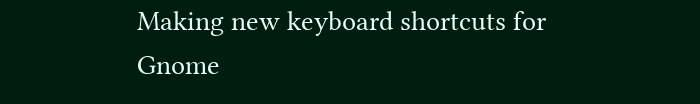Making new keyboard shortcuts for Gnome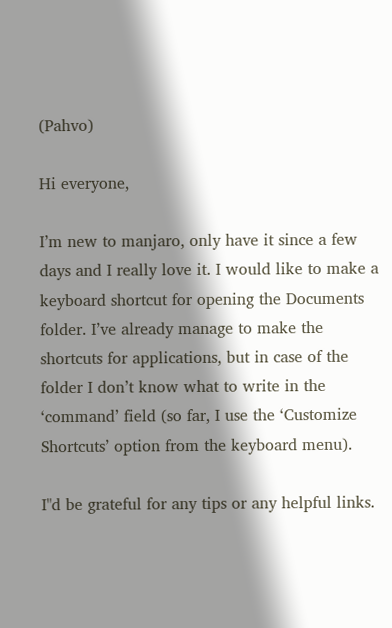(Pahvo)

Hi everyone,

I’m new to manjaro, only have it since a few days and I really love it. I would like to make a keyboard shortcut for opening the Documents folder. I’ve already manage to make the shortcuts for applications, but in case of the folder I don’t know what to write in the ‘command’ field (so far, I use the ‘Customize Shortcuts’ option from the keyboard menu).

I"d be grateful for any tips or any helpful links.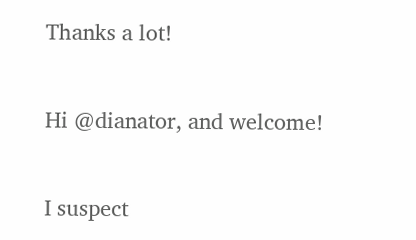Thanks a lot!

Hi @dianator, and welcome!

I suspect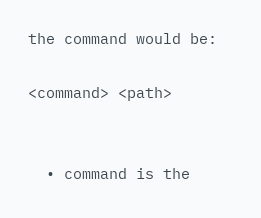the command would be:

<command> <path>


  • command is the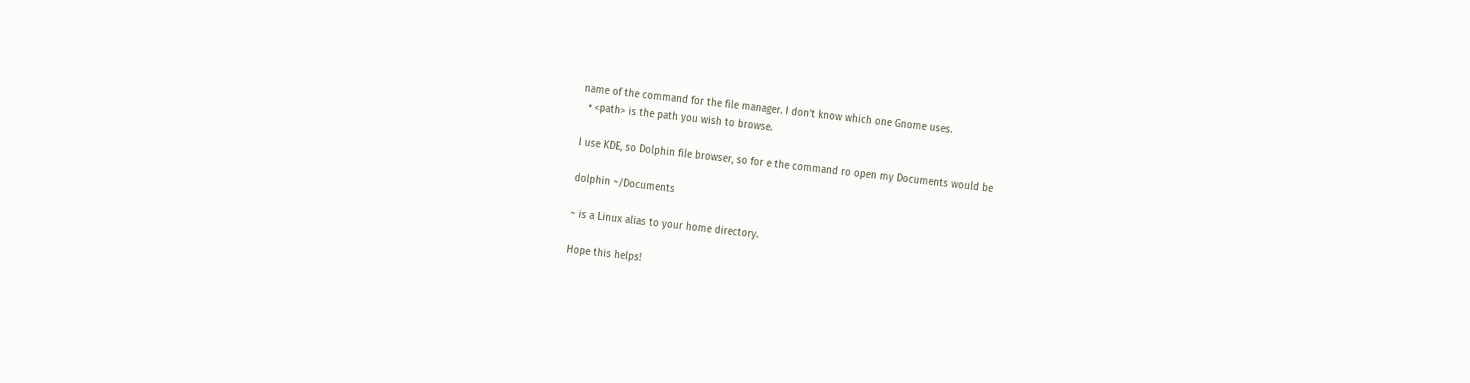name of the command for the file manager. I don’t know which one Gnome uses.
  • <path> is the path you wish to browse.

I use KDE, so Dolphin file browser, so for e the command ro open my Documents would be

dolphin ~/Documents

~ is a Linux alias to your home directory.

Hope this helps!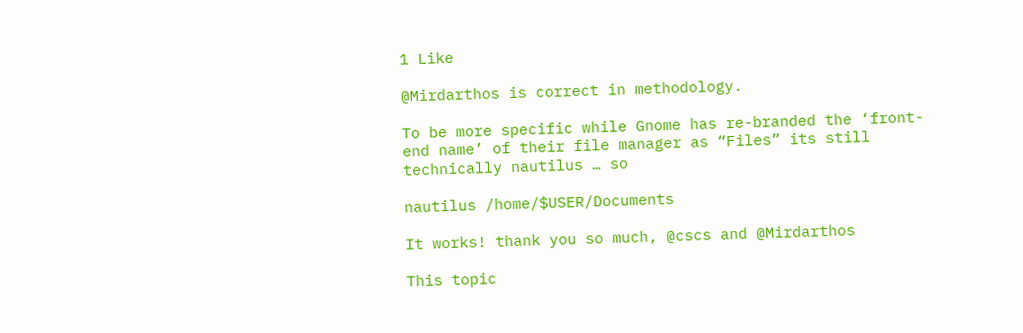1 Like

@Mirdarthos is correct in methodology.

To be more specific while Gnome has re-branded the ‘front-end name’ of their file manager as “Files” its still technically nautilus … so

nautilus /home/$USER/Documents

It works! thank you so much, @cscs and @Mirdarthos

This topic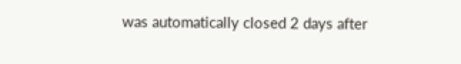was automatically closed 2 days after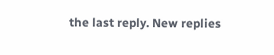the last reply. New replies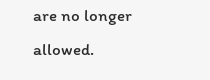are no longer allowed.